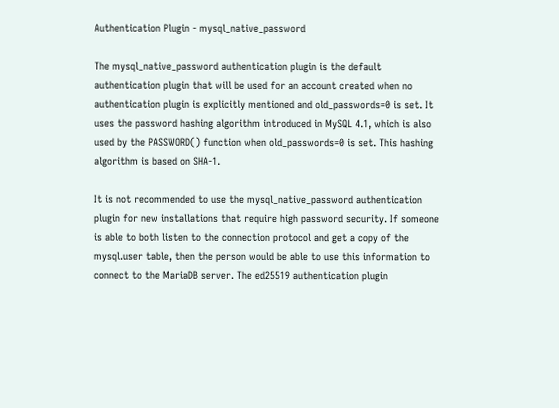Authentication Plugin - mysql_native_password

The mysql_native_password authentication plugin is the default authentication plugin that will be used for an account created when no authentication plugin is explicitly mentioned and old_passwords=0 is set. It uses the password hashing algorithm introduced in MySQL 4.1, which is also used by the PASSWORD() function when old_passwords=0 is set. This hashing algorithm is based on SHA-1.

It is not recommended to use the mysql_native_password authentication plugin for new installations that require high password security. If someone is able to both listen to the connection protocol and get a copy of the mysql.user table, then the person would be able to use this information to connect to the MariaDB server. The ed25519 authentication plugin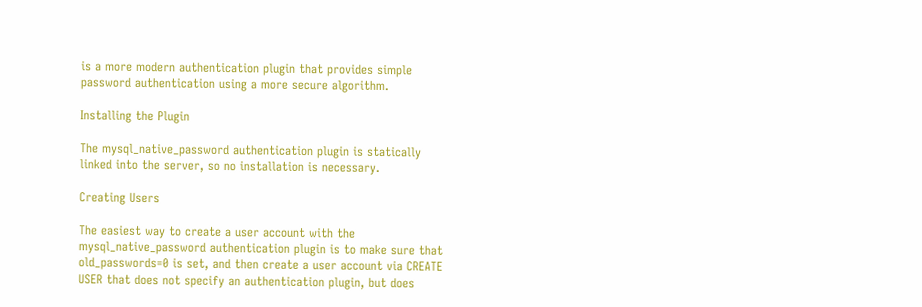is a more modern authentication plugin that provides simple password authentication using a more secure algorithm.

Installing the Plugin

The mysql_native_password authentication plugin is statically linked into the server, so no installation is necessary.

Creating Users

The easiest way to create a user account with the mysql_native_password authentication plugin is to make sure that old_passwords=0 is set, and then create a user account via CREATE USER that does not specify an authentication plugin, but does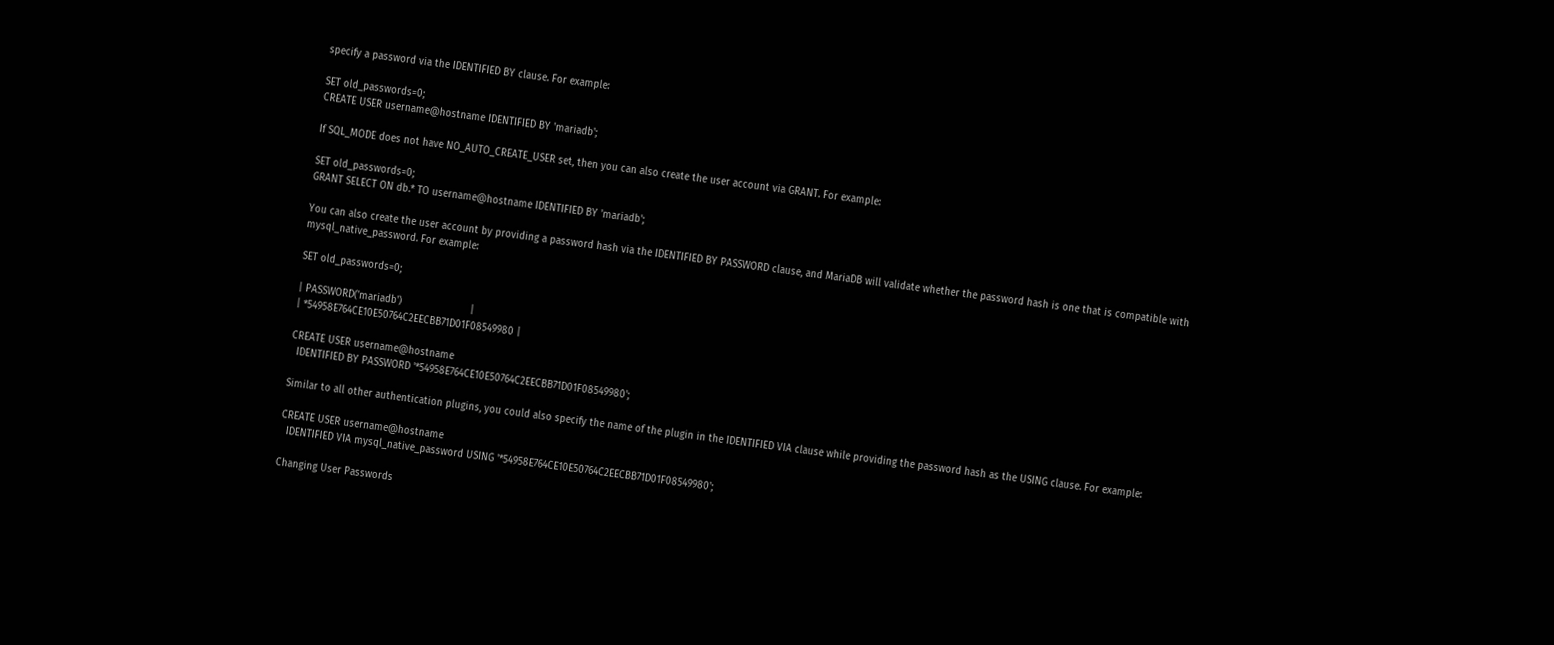specify a password via the IDENTIFIED BY clause. For example:

SET old_passwords=0;
CREATE USER username@hostname IDENTIFIED BY 'mariadb';

If SQL_MODE does not have NO_AUTO_CREATE_USER set, then you can also create the user account via GRANT. For example:

SET old_passwords=0;
GRANT SELECT ON db.* TO username@hostname IDENTIFIED BY 'mariadb';

You can also create the user account by providing a password hash via the IDENTIFIED BY PASSWORD clause, and MariaDB will validate whether the password hash is one that is compatible with mysql_native_password. For example:

SET old_passwords=0;

| PASSWORD('mariadb')                       |
| *54958E764CE10E50764C2EECBB71D01F08549980 |

CREATE USER username@hostname
  IDENTIFIED BY PASSWORD '*54958E764CE10E50764C2EECBB71D01F08549980';

Similar to all other authentication plugins, you could also specify the name of the plugin in the IDENTIFIED VIA clause while providing the password hash as the USING clause. For example:

CREATE USER username@hostname
  IDENTIFIED VIA mysql_native_password USING '*54958E764CE10E50764C2EECBB71D01F08549980';

Changing User Passwords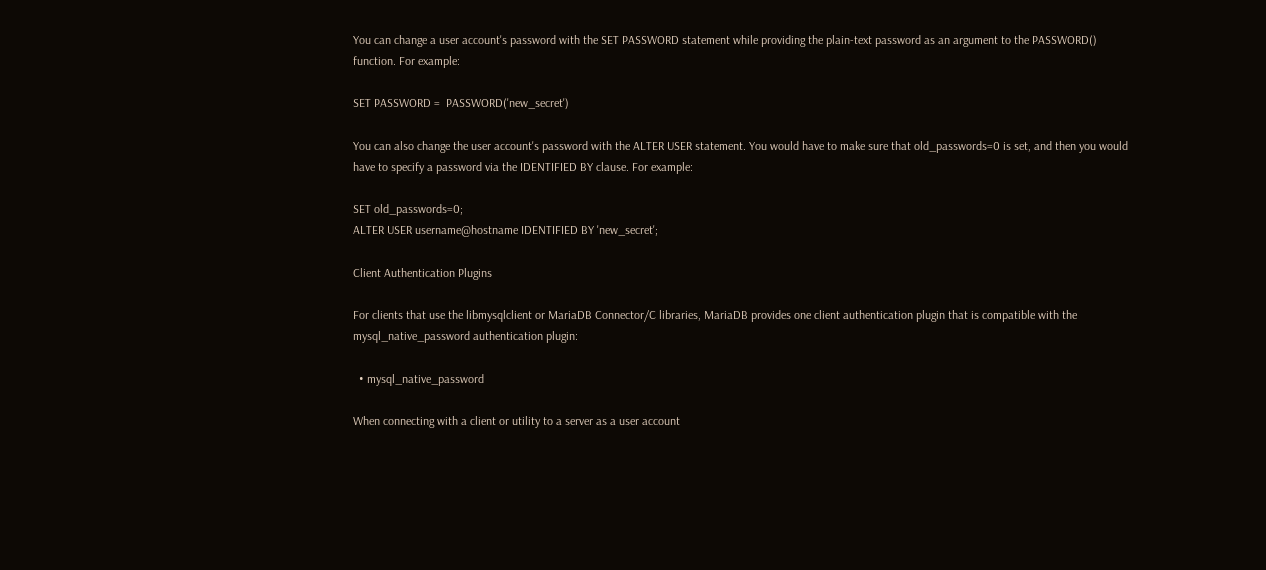You can change a user account's password with the SET PASSWORD statement while providing the plain-text password as an argument to the PASSWORD() function. For example:

SET PASSWORD =  PASSWORD('new_secret')

You can also change the user account's password with the ALTER USER statement. You would have to make sure that old_passwords=0 is set, and then you would have to specify a password via the IDENTIFIED BY clause. For example:

SET old_passwords=0;
ALTER USER username@hostname IDENTIFIED BY 'new_secret';

Client Authentication Plugins

For clients that use the libmysqlclient or MariaDB Connector/C libraries, MariaDB provides one client authentication plugin that is compatible with the mysql_native_password authentication plugin:

  • mysql_native_password

When connecting with a client or utility to a server as a user account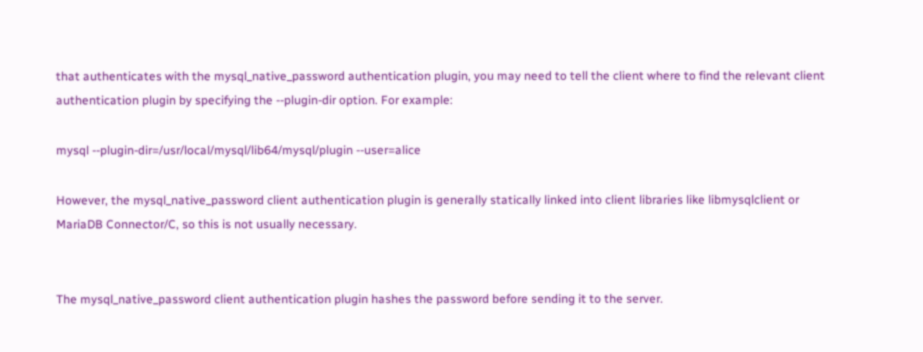that authenticates with the mysql_native_password authentication plugin, you may need to tell the client where to find the relevant client authentication plugin by specifying the --plugin-dir option. For example:

mysql --plugin-dir=/usr/local/mysql/lib64/mysql/plugin --user=alice

However, the mysql_native_password client authentication plugin is generally statically linked into client libraries like libmysqlclient or MariaDB Connector/C, so this is not usually necessary.


The mysql_native_password client authentication plugin hashes the password before sending it to the server.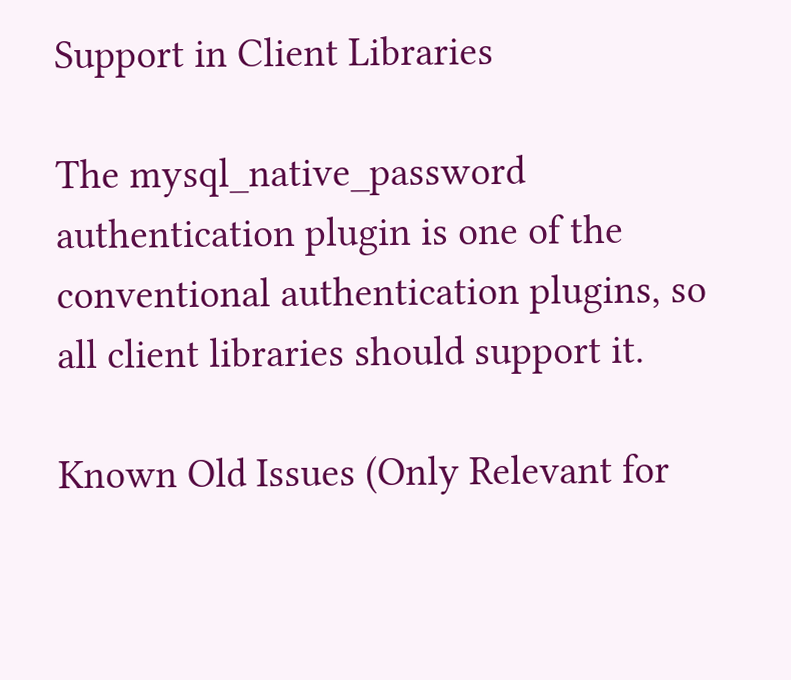Support in Client Libraries

The mysql_native_password authentication plugin is one of the conventional authentication plugins, so all client libraries should support it.

Known Old Issues (Only Relevant for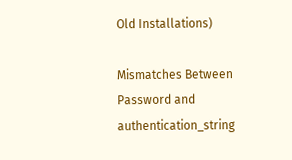Old Installations)

Mismatches Between Password and authentication_string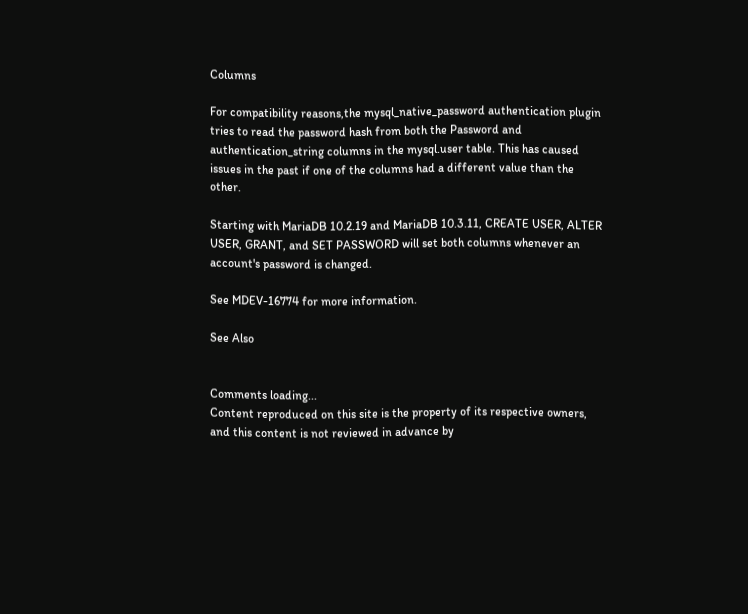Columns

For compatibility reasons,the mysql_native_password authentication plugin tries to read the password hash from both the Password and authentication_string columns in the mysql.user table. This has caused issues in the past if one of the columns had a different value than the other.

Starting with MariaDB 10.2.19 and MariaDB 10.3.11, CREATE USER, ALTER USER, GRANT, and SET PASSWORD will set both columns whenever an account's password is changed.

See MDEV-16774 for more information.

See Also


Comments loading...
Content reproduced on this site is the property of its respective owners, and this content is not reviewed in advance by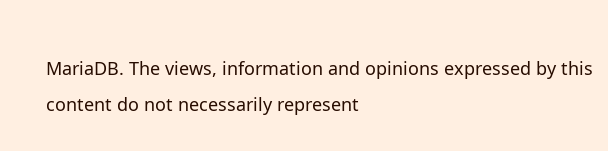MariaDB. The views, information and opinions expressed by this content do not necessarily represent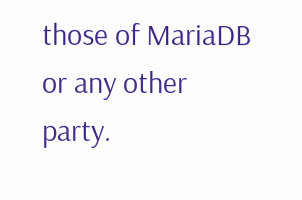those of MariaDB or any other party.